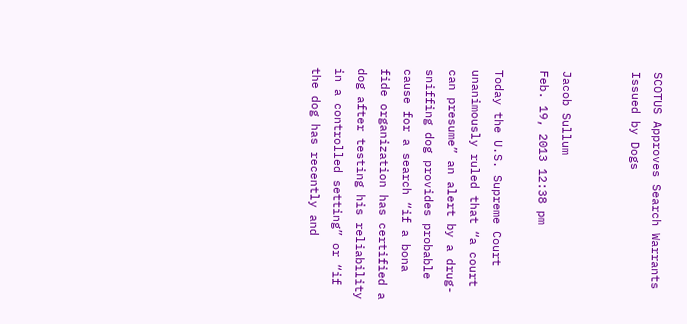SCOTUS Approves Search Warrants Issued by Dogs


Jacob Sullum
Feb. 19, 2013 12:38 pm

Today the U.S. Supreme Court unanimously ruled that “a court can presume” an alert by a drug-sniffing dog provides probable cause for a search “if a bona fide organization has certified a dog after testing his reliability in a controlled setting” or “if the dog has recently and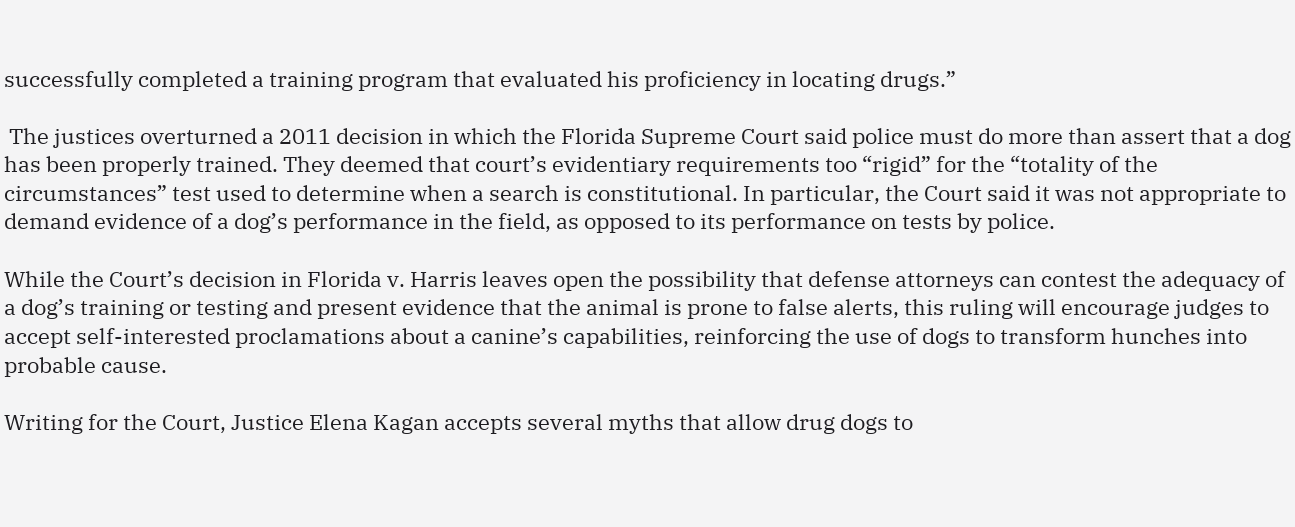successfully completed a training program that evaluated his proficiency in locating drugs.”

 The justices overturned a 2011 decision in which the Florida Supreme Court said police must do more than assert that a dog has been properly trained. They deemed that court’s evidentiary requirements too “rigid” for the “totality of the circumstances” test used to determine when a search is constitutional. In particular, the Court said it was not appropriate to demand evidence of a dog’s performance in the field, as opposed to its performance on tests by police.

While the Court’s decision in Florida v. Harris leaves open the possibility that defense attorneys can contest the adequacy of a dog’s training or testing and present evidence that the animal is prone to false alerts, this ruling will encourage judges to accept self-interested proclamations about a canine’s capabilities, reinforcing the use of dogs to transform hunches into probable cause.

Writing for the Court, Justice Elena Kagan accepts several myths that allow drug dogs to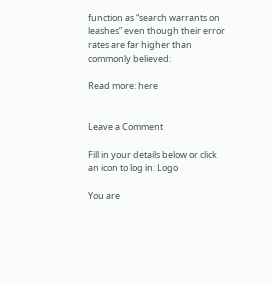function as “search warrants on leashes” even though their error rates are far higher than commonly believed:

Read more: here


Leave a Comment

Fill in your details below or click an icon to log in: Logo

You are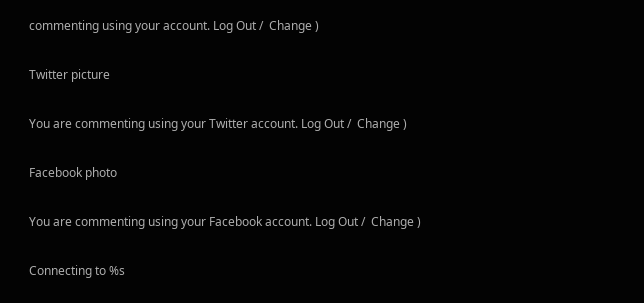commenting using your account. Log Out /  Change )

Twitter picture

You are commenting using your Twitter account. Log Out /  Change )

Facebook photo

You are commenting using your Facebook account. Log Out /  Change )

Connecting to %s